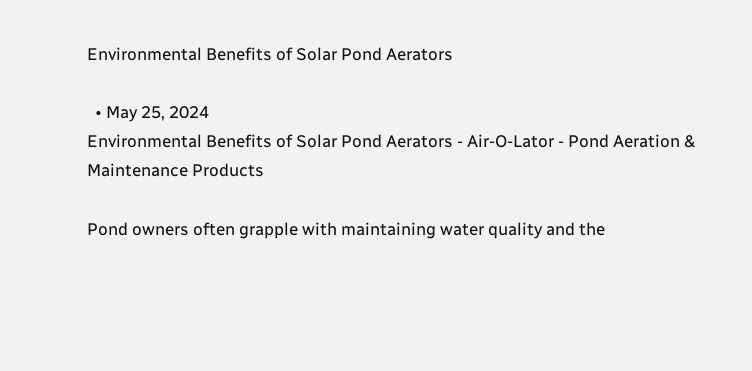Environmental Benefits of Solar Pond Aerators

  • May 25, 2024
Environmental Benefits of Solar Pond Aerators - Air-O-Lator - Pond Aeration & Maintenance Products

Pond owners often grapple with maintaining water quality and the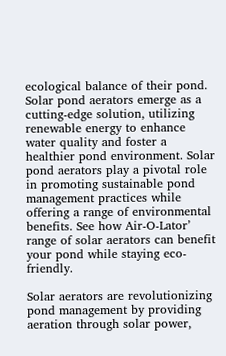ecological balance of their pond. Solar pond aerators emerge as a cutting-edge solution, utilizing renewable energy to enhance water quality and foster a healthier pond environment. Solar pond aerators play a pivotal role in promoting sustainable pond management practices while offering a range of environmental benefits. See how Air-O-Lator’ range of solar aerators can benefit your pond while staying eco-friendly.

Solar aerators are revolutionizing pond management by providing aeration through solar power,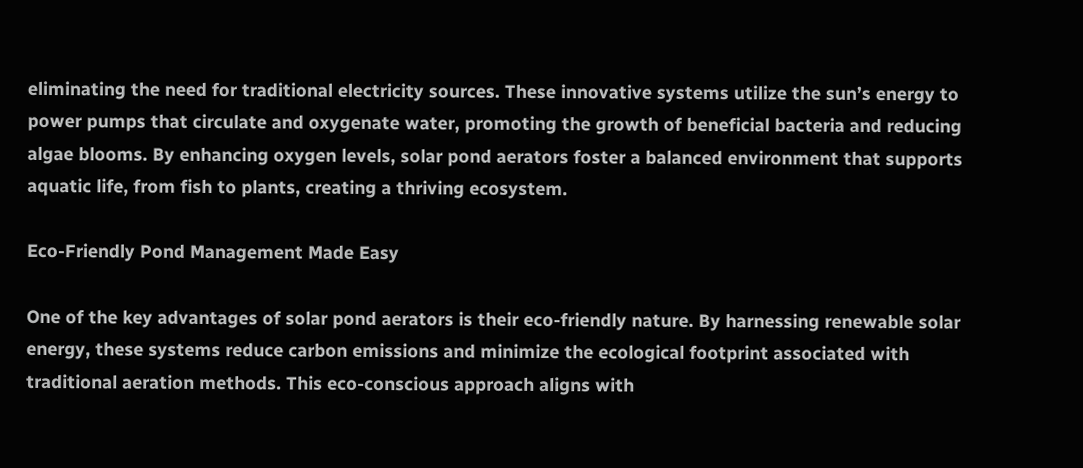eliminating the need for traditional electricity sources. These innovative systems utilize the sun’s energy to power pumps that circulate and oxygenate water, promoting the growth of beneficial bacteria and reducing algae blooms. By enhancing oxygen levels, solar pond aerators foster a balanced environment that supports aquatic life, from fish to plants, creating a thriving ecosystem.

Eco-Friendly Pond Management Made Easy

One of the key advantages of solar pond aerators is their eco-friendly nature. By harnessing renewable solar energy, these systems reduce carbon emissions and minimize the ecological footprint associated with traditional aeration methods. This eco-conscious approach aligns with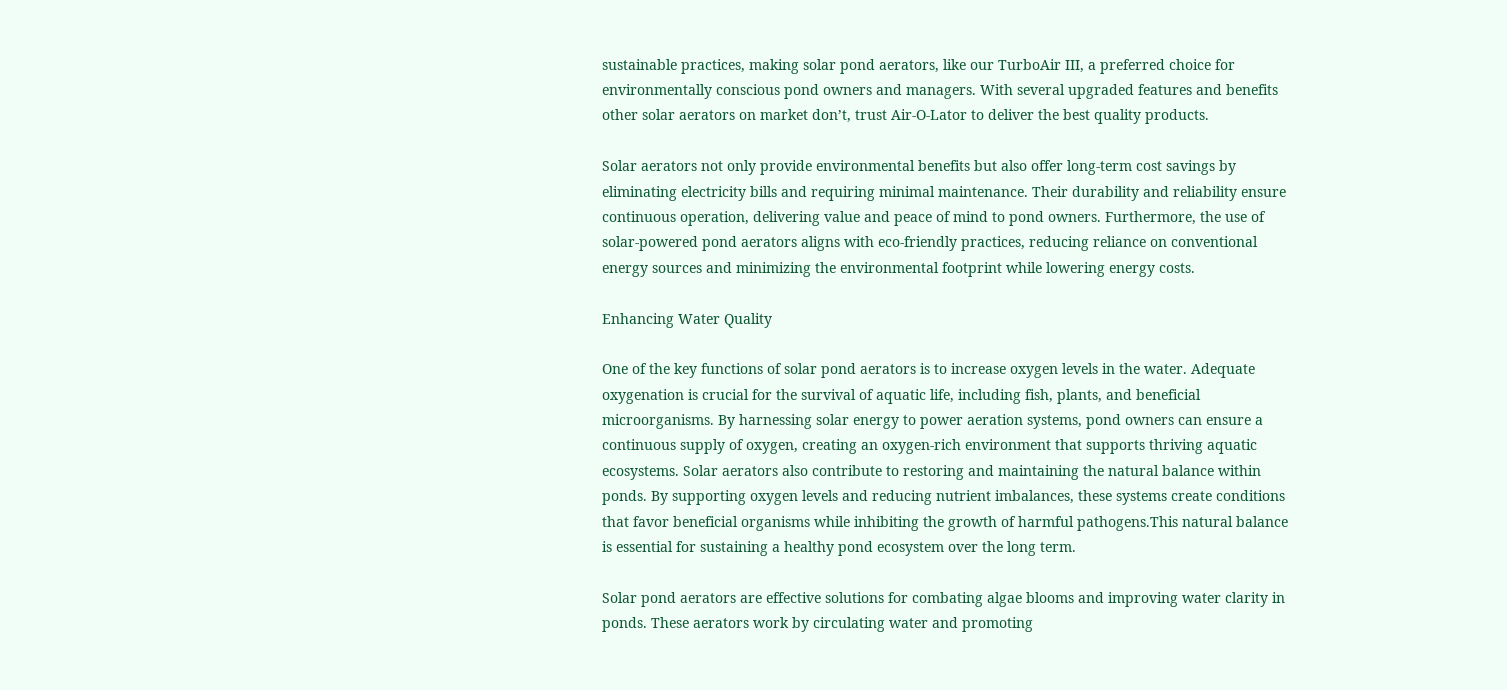sustainable practices, making solar pond aerators, like our TurboAir III, a preferred choice for environmentally conscious pond owners and managers. With several upgraded features and benefits other solar aerators on market don’t, trust Air-O-Lator to deliver the best quality products.

Solar aerators not only provide environmental benefits but also offer long-term cost savings by eliminating electricity bills and requiring minimal maintenance. Their durability and reliability ensure continuous operation, delivering value and peace of mind to pond owners. Furthermore, the use of solar-powered pond aerators aligns with eco-friendly practices, reducing reliance on conventional energy sources and minimizing the environmental footprint while lowering energy costs.

Enhancing Water Quality

One of the key functions of solar pond aerators is to increase oxygen levels in the water. Adequate oxygenation is crucial for the survival of aquatic life, including fish, plants, and beneficial microorganisms. By harnessing solar energy to power aeration systems, pond owners can ensure a continuous supply of oxygen, creating an oxygen-rich environment that supports thriving aquatic ecosystems. Solar aerators also contribute to restoring and maintaining the natural balance within ponds. By supporting oxygen levels and reducing nutrient imbalances, these systems create conditions that favor beneficial organisms while inhibiting the growth of harmful pathogens.This natural balance is essential for sustaining a healthy pond ecosystem over the long term.

Solar pond aerators are effective solutions for combating algae blooms and improving water clarity in ponds. These aerators work by circulating water and promoting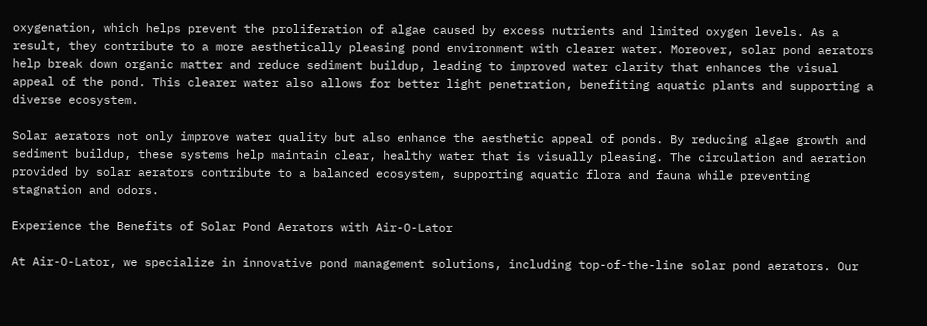oxygenation, which helps prevent the proliferation of algae caused by excess nutrients and limited oxygen levels. As a result, they contribute to a more aesthetically pleasing pond environment with clearer water. Moreover, solar pond aerators help break down organic matter and reduce sediment buildup, leading to improved water clarity that enhances the visual appeal of the pond. This clearer water also allows for better light penetration, benefiting aquatic plants and supporting a diverse ecosystem.

Solar aerators not only improve water quality but also enhance the aesthetic appeal of ponds. By reducing algae growth and sediment buildup, these systems help maintain clear, healthy water that is visually pleasing. The circulation and aeration provided by solar aerators contribute to a balanced ecosystem, supporting aquatic flora and fauna while preventing stagnation and odors.

Experience the Benefits of Solar Pond Aerators with Air-O-Lator

At Air-O-Lator, we specialize in innovative pond management solutions, including top-of-the-line solar pond aerators. Our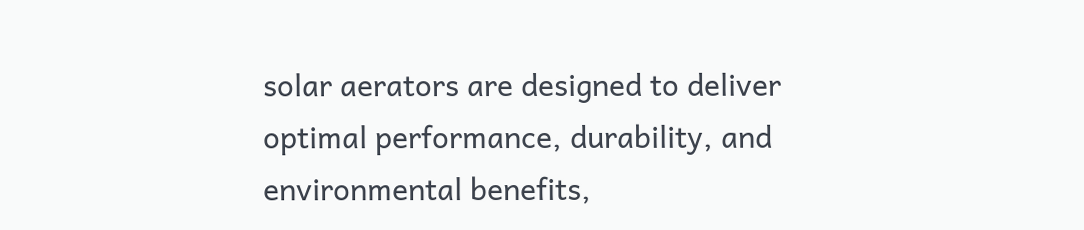solar aerators are designed to deliver optimal performance, durability, and environmental benefits,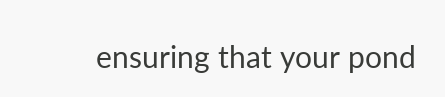ensuring that your pond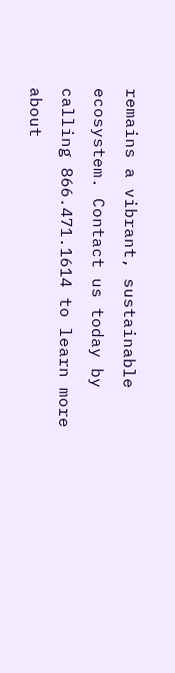remains a vibrant, sustainable ecosystem. Contact us today by calling 866.471.1614 to learn more about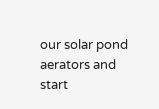our solar pond aerators and start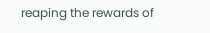reaping the rewards of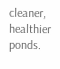cleaner, healthier ponds.